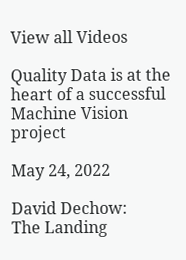View all Videos

Quality Data is at the heart of a successful Machine Vision project

May 24, 2022

David Dechow:
The Landing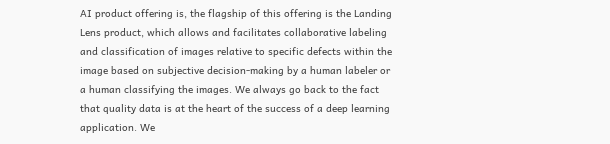AI product offering is, the flagship of this offering is the Landing Lens product, which allows and facilitates collaborative labeling and classification of images relative to specific defects within the image based on subjective decision-making by a human labeler or a human classifying the images. We always go back to the fact that quality data is at the heart of the success of a deep learning application. We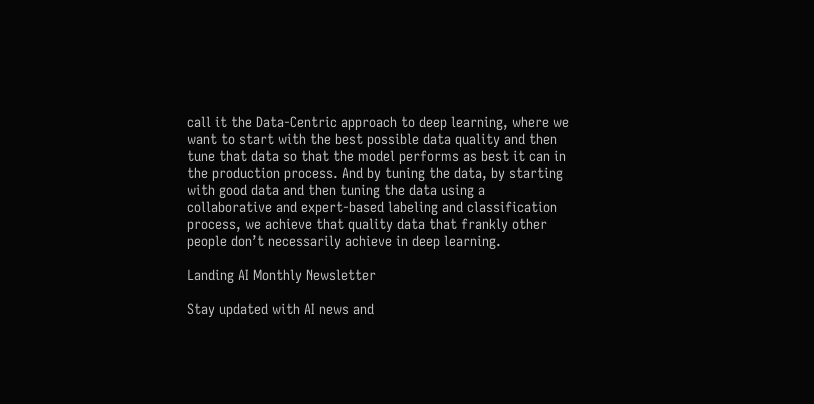call it the Data-Centric approach to deep learning, where we want to start with the best possible data quality and then tune that data so that the model performs as best it can in the production process. And by tuning the data, by starting with good data and then tuning the data using a collaborative and expert-based labeling and classification process, we achieve that quality data that frankly other people don’t necessarily achieve in deep learning.

Landing AI Monthly Newsletter

Stay updated with AI news and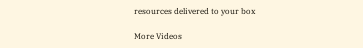resources delivered to your box

More Videos